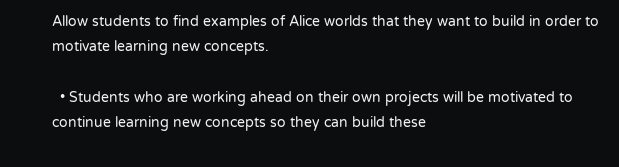Allow students to find examples of Alice worlds that they want to build in order to motivate learning new concepts.

  • Students who are working ahead on their own projects will be motivated to continue learning new concepts so they can build these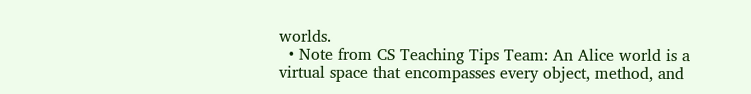worlds.
  • Note from CS Teaching Tips Team: An Alice world is a virtual space that encompasses every object, method, and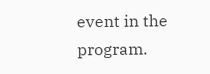event in the program.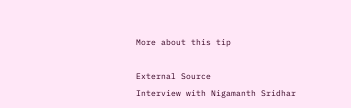More about this tip

External Source
Interview with Nigamanth Sridhar